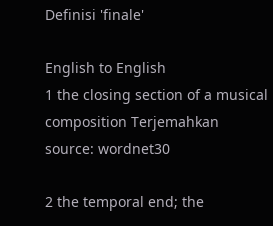Definisi 'finale'

English to English
1 the closing section of a musical composition Terjemahkan
source: wordnet30

2 the temporal end; the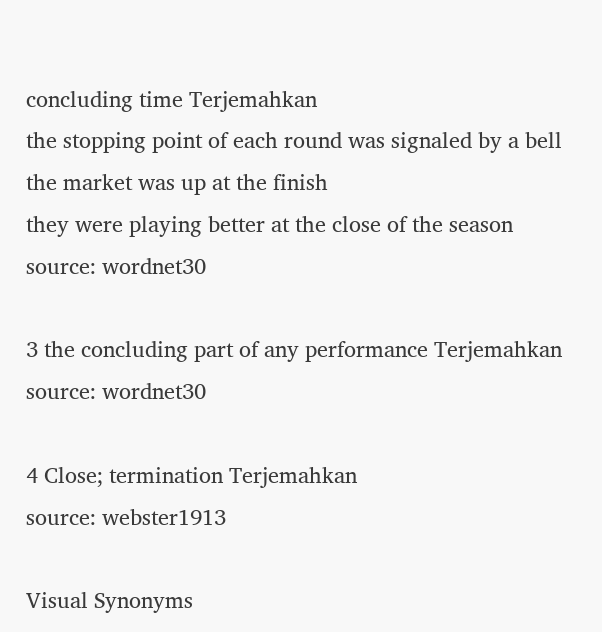concluding time Terjemahkan
the stopping point of each round was signaled by a bell
the market was up at the finish
they were playing better at the close of the season
source: wordnet30

3 the concluding part of any performance Terjemahkan
source: wordnet30

4 Close; termination Terjemahkan
source: webster1913

Visual Synonyms